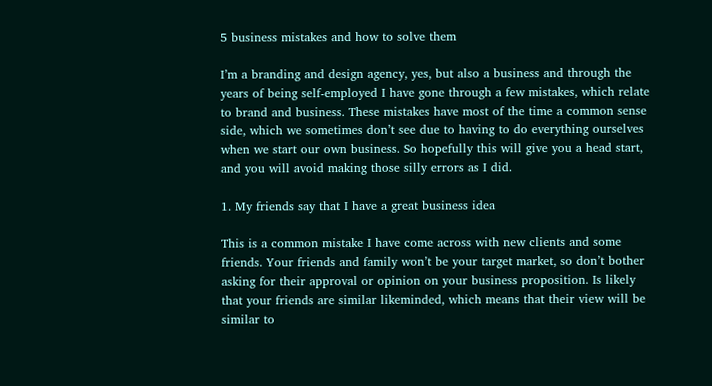5 business mistakes and how to solve them

I’m a branding and design agency, yes, but also a business and through the years of being self-employed I have gone through a few mistakes, which relate to brand and business. These mistakes have most of the time a common sense side, which we sometimes don’t see due to having to do everything ourselves when we start our own business. So hopefully this will give you a head start, and you will avoid making those silly errors as I did.

1. My friends say that I have a great business idea

This is a common mistake I have come across with new clients and some friends. Your friends and family won’t be your target market, so don’t bother asking for their approval or opinion on your business proposition. Is likely that your friends are similar likeminded, which means that their view will be similar to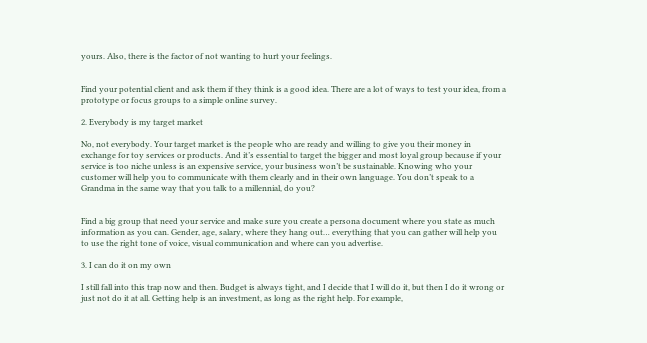yours. Also, there is the factor of not wanting to hurt your feelings.


Find your potential client and ask them if they think is a good idea. There are a lot of ways to test your idea, from a prototype or focus groups to a simple online survey.

2. Everybody is my target market

No, not everybody. Your target market is the people who are ready and willing to give you their money in exchange for toy services or products. And it’s essential to target the bigger and most loyal group because if your service is too niche unless is an expensive service, your business won’t be sustainable. Knowing who your customer will help you to communicate with them clearly and in their own language. You don’t speak to a Grandma in the same way that you talk to a millennial, do you?


Find a big group that need your service and make sure you create a persona document where you state as much information as you can. Gender, age, salary, where they hang out… everything that you can gather will help you to use the right tone of voice, visual communication and where can you advertise.

3. I can do it on my own

I still fall into this trap now and then. Budget is always tight, and I decide that I will do it, but then I do it wrong or just not do it at all. Getting help is an investment, as long as the right help. For example,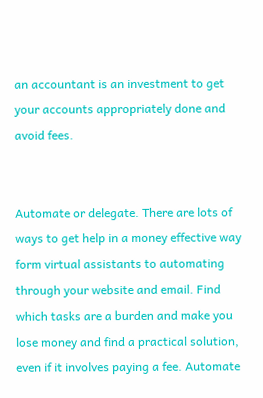an accountant is an investment to get your accounts appropriately done and avoid fees.


Automate or delegate. There are lots of ways to get help in a money effective way form virtual assistants to automating through your website and email. Find which tasks are a burden and make you lose money and find a practical solution, even if it involves paying a fee. Automate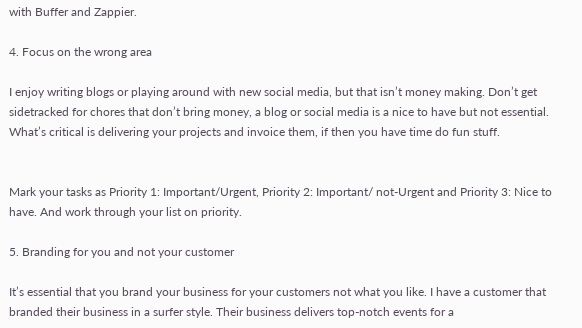with Buffer and Zappier.

4. Focus on the wrong area

I enjoy writing blogs or playing around with new social media, but that isn’t money making. Don’t get sidetracked for chores that don’t bring money, a blog or social media is a nice to have but not essential. What’s critical is delivering your projects and invoice them, if then you have time do fun stuff.


Mark your tasks as Priority 1: Important/Urgent, Priority 2: Important/ not-Urgent and Priority 3: Nice to have. And work through your list on priority.

5. Branding for you and not your customer

It’s essential that you brand your business for your customers not what you like. I have a customer that branded their business in a surfer style. Their business delivers top-notch events for a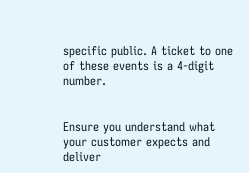specific public. A ticket to one of these events is a 4-digit number.


Ensure you understand what your customer expects and deliver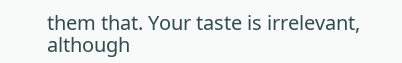them that. Your taste is irrelevant, although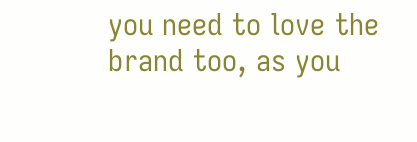you need to love the brand too, as you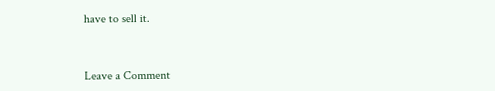have to sell it.



Leave a Comment